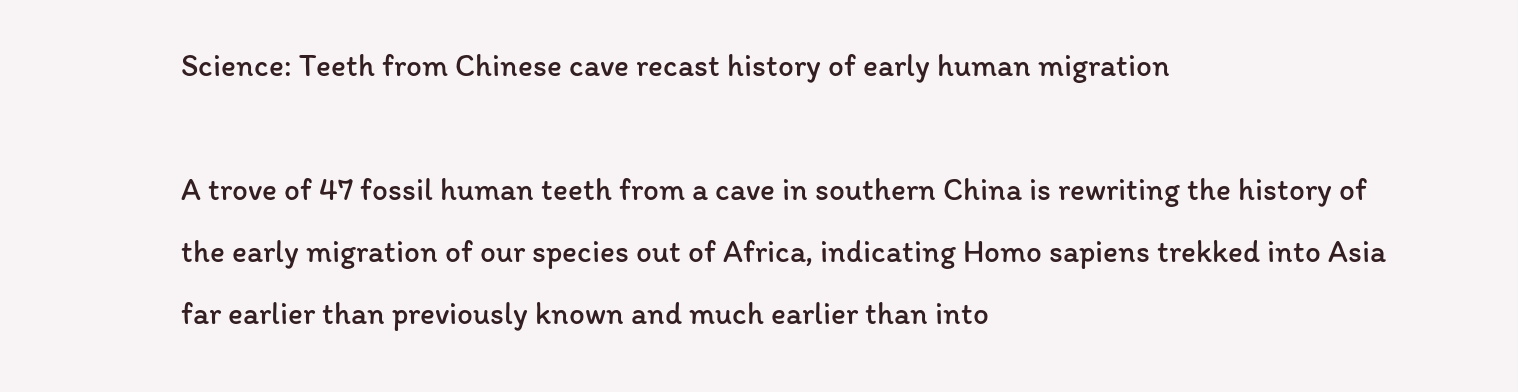Science: Teeth from Chinese cave recast history of early human migration

A trove of 47 fossil human teeth from a cave in southern China is rewriting the history of the early migration of our species out of Africa, indicating Homo sapiens trekked into Asia far earlier than previously known and much earlier than into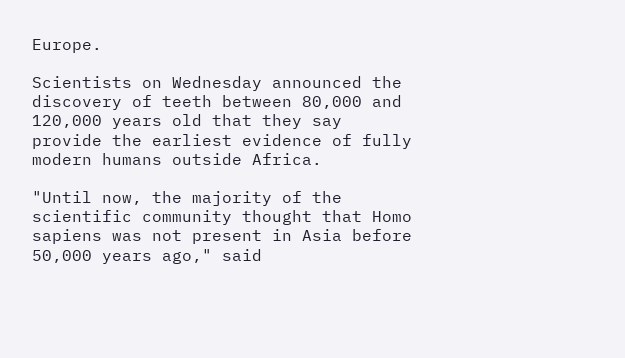Europe.

Scientists on Wednesday announced the discovery of teeth between 80,000 and 120,000 years old that they say provide the earliest evidence of fully modern humans outside Africa.

"Until now, the majority of the scientific community thought that Homo sapiens was not present in Asia before 50,000 years ago," said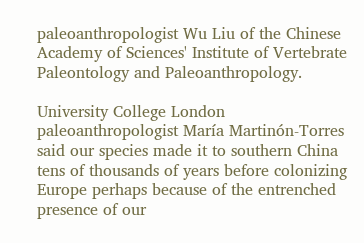paleoanthropologist Wu Liu of the Chinese Academy of Sciences' Institute of Vertebrate Paleontology and Paleoanthropology.

University College London paleoanthropologist María Martinón-Torres said our species made it to southern China tens of thousands of years before colonizing Europe perhaps because of the entrenched presence of our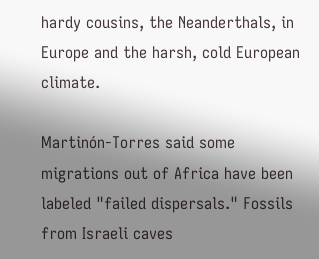hardy cousins, the Neanderthals, in Europe and the harsh, cold European climate.

Martinón-Torres said some migrations out of Africa have been labeled "failed dispersals." Fossils from Israeli caves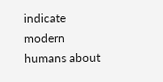indicate modern humans about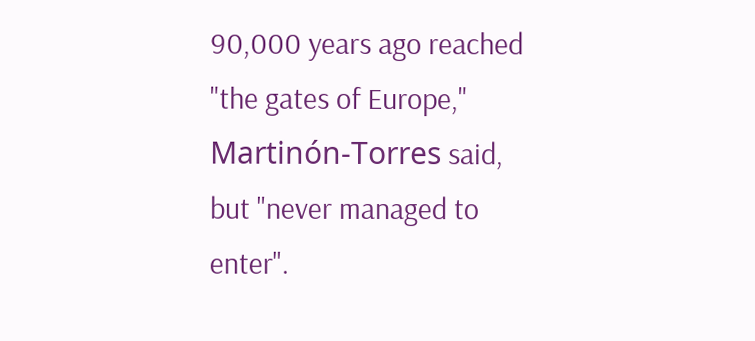90,000 years ago reached "the gates of Europe," Martinón-Torres said, but "never managed to enter".